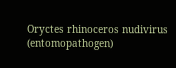Oryctes rhinoceros nudivirus (entomopathogen)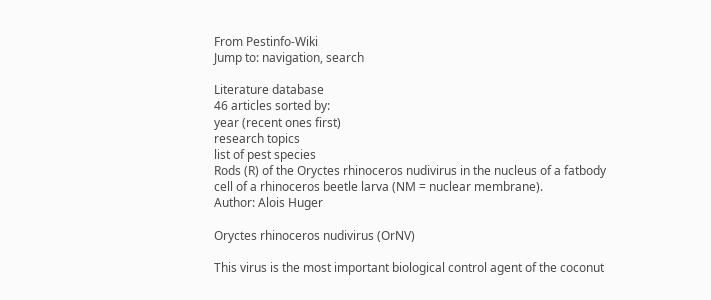From Pestinfo-Wiki
Jump to: navigation, search

Literature database
46 articles sorted by:
year (recent ones first)
research topics
list of pest species
Rods (R) of the Oryctes rhinoceros nudivirus in the nucleus of a fatbody cell of a rhinoceros beetle larva (NM = nuclear membrane).
Author: Alois Huger

Oryctes rhinoceros nudivirus (OrNV)

This virus is the most important biological control agent of the coconut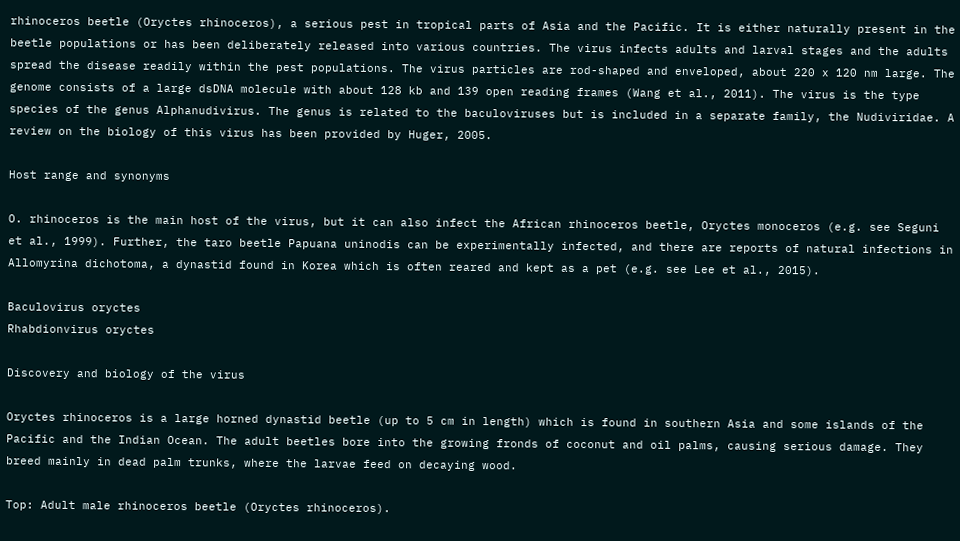rhinoceros beetle (Oryctes rhinoceros), a serious pest in tropical parts of Asia and the Pacific. It is either naturally present in the beetle populations or has been deliberately released into various countries. The virus infects adults and larval stages and the adults spread the disease readily within the pest populations. The virus particles are rod-shaped and enveloped, about 220 x 120 nm large. The genome consists of a large dsDNA molecule with about 128 kb and 139 open reading frames (Wang et al., 2011). The virus is the type species of the genus Alphanudivirus. The genus is related to the baculoviruses but is included in a separate family, the Nudiviridae. A review on the biology of this virus has been provided by Huger, 2005.

Host range and synonyms

O. rhinoceros is the main host of the virus, but it can also infect the African rhinoceros beetle, Oryctes monoceros (e.g. see Seguni et al., 1999). Further, the taro beetle Papuana uninodis can be experimentally infected, and there are reports of natural infections in Allomyrina dichotoma, a dynastid found in Korea which is often reared and kept as a pet (e.g. see Lee et al., 2015).

Baculovirus oryctes
Rhabdionvirus oryctes

Discovery and biology of the virus

Oryctes rhinoceros is a large horned dynastid beetle (up to 5 cm in length) which is found in southern Asia and some islands of the Pacific and the Indian Ocean. The adult beetles bore into the growing fronds of coconut and oil palms, causing serious damage. They breed mainly in dead palm trunks, where the larvae feed on decaying wood.

Top: Adult male rhinoceros beetle (Oryctes rhinoceros).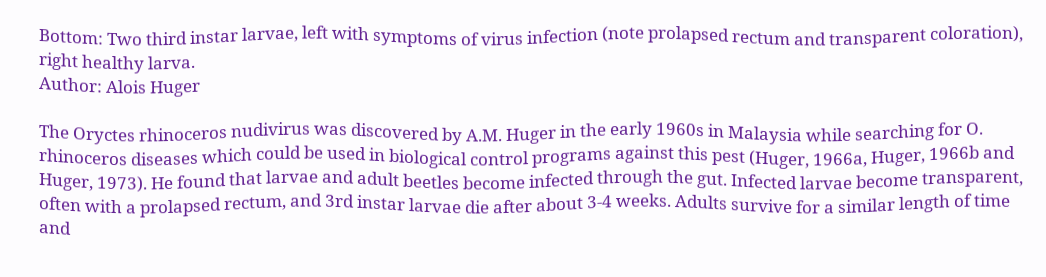Bottom: Two third instar larvae, left with symptoms of virus infection (note prolapsed rectum and transparent coloration), right healthy larva.
Author: Alois Huger

The Oryctes rhinoceros nudivirus was discovered by A.M. Huger in the early 1960s in Malaysia while searching for O. rhinoceros diseases which could be used in biological control programs against this pest (Huger, 1966a, Huger, 1966b and Huger, 1973). He found that larvae and adult beetles become infected through the gut. Infected larvae become transparent, often with a prolapsed rectum, and 3rd instar larvae die after about 3-4 weeks. Adults survive for a similar length of time and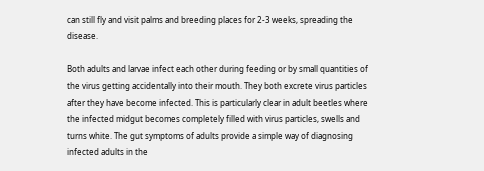can still fly and visit palms and breeding places for 2-3 weeks, spreading the disease.

Both adults and larvae infect each other during feeding or by small quantities of the virus getting accidentally into their mouth. They both excrete virus particles after they have become infected. This is particularly clear in adult beetles where the infected midgut becomes completely filled with virus particles, swells and turns white. The gut symptoms of adults provide a simple way of diagnosing infected adults in the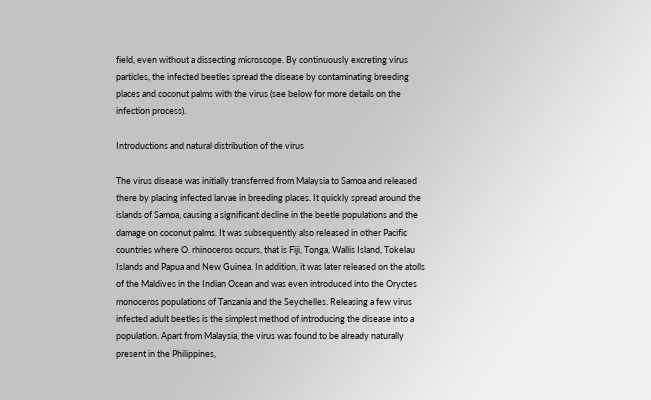field, even without a dissecting microscope. By continuously excreting virus particles, the infected beetles spread the disease by contaminating breeding places and coconut palms with the virus (see below for more details on the infection process).

Introductions and natural distribution of the virus

The virus disease was initially transferred from Malaysia to Samoa and released there by placing infected larvae in breeding places. It quickly spread around the islands of Samoa, causing a significant decline in the beetle populations and the damage on coconut palms. It was subsequently also released in other Pacific countries where O. rhinoceros occurs, that is Fiji, Tonga, Wallis Island, Tokelau Islands and Papua and New Guinea. In addition, it was later released on the atolls of the Maldives in the Indian Ocean and was even introduced into the Oryctes monoceros populations of Tanzania and the Seychelles. Releasing a few virus infected adult beetles is the simplest method of introducing the disease into a population. Apart from Malaysia, the virus was found to be already naturally present in the Philippines,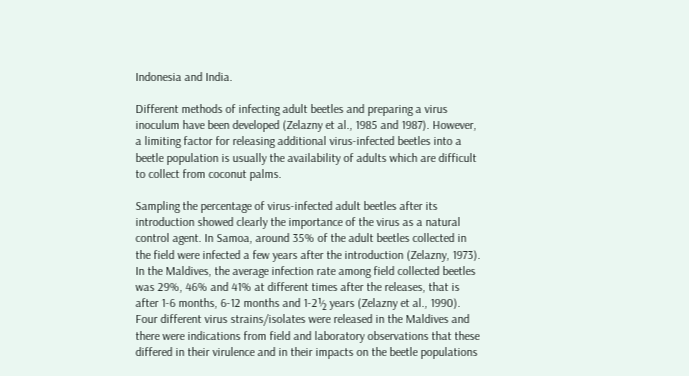Indonesia and India.

Different methods of infecting adult beetles and preparing a virus inoculum have been developed (Zelazny et al., 1985 and 1987). However, a limiting factor for releasing additional virus-infected beetles into a beetle population is usually the availability of adults which are difficult to collect from coconut palms.

Sampling the percentage of virus-infected adult beetles after its introduction showed clearly the importance of the virus as a natural control agent. In Samoa, around 35% of the adult beetles collected in the field were infected a few years after the introduction (Zelazny, 1973). In the Maldives, the average infection rate among field collected beetles was 29%, 46% and 41% at different times after the releases, that is after 1-6 months, 6-12 months and 1-2½ years (Zelazny et al., 1990). Four different virus strains/isolates were released in the Maldives and there were indications from field and laboratory observations that these differed in their virulence and in their impacts on the beetle populations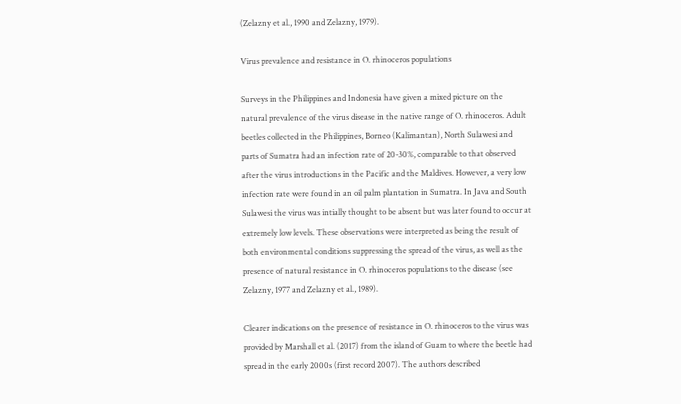(Zelazny et al., 1990 and Zelazny, 1979).

Virus prevalence and resistance in O. rhinoceros populations

Surveys in the Philippines and Indonesia have given a mixed picture on the natural prevalence of the virus disease in the native range of O. rhinoceros. Adult beetles collected in the Philippines, Borneo (Kalimantan), North Sulawesi and parts of Sumatra had an infection rate of 20-30%, comparable to that observed after the virus introductions in the Pacific and the Maldives. However, a very low infection rate were found in an oil palm plantation in Sumatra. In Java and South Sulawesi the virus was intially thought to be absent but was later found to occur at extremely low levels. These observations were interpreted as being the result of both environmental conditions suppressing the spread of the virus, as well as the presence of natural resistance in O. rhinoceros populations to the disease (see Zelazny, 1977 and Zelazny et al., 1989).

Clearer indications on the presence of resistance in O. rhinoceros to the virus was provided by Marshall et al. (2017) from the island of Guam to where the beetle had spread in the early 2000s (first record 2007). The authors described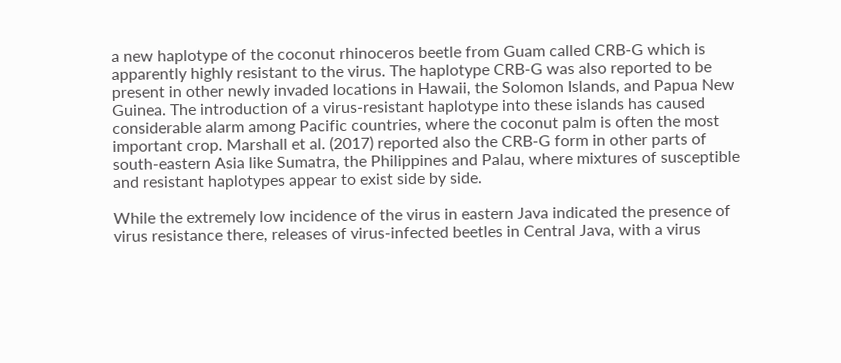a new haplotype of the coconut rhinoceros beetle from Guam called CRB-G which is apparently highly resistant to the virus. The haplotype CRB-G was also reported to be present in other newly invaded locations in Hawaii, the Solomon Islands, and Papua New Guinea. The introduction of a virus-resistant haplotype into these islands has caused considerable alarm among Pacific countries, where the coconut palm is often the most important crop. Marshall et al. (2017) reported also the CRB-G form in other parts of south-eastern Asia like Sumatra, the Philippines and Palau, where mixtures of susceptible and resistant haplotypes appear to exist side by side.

While the extremely low incidence of the virus in eastern Java indicated the presence of virus resistance there, releases of virus-infected beetles in Central Java, with a virus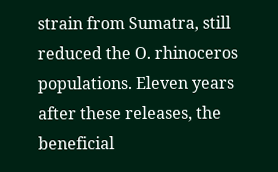strain from Sumatra, still reduced the O. rhinoceros populations. Eleven years after these releases, the beneficial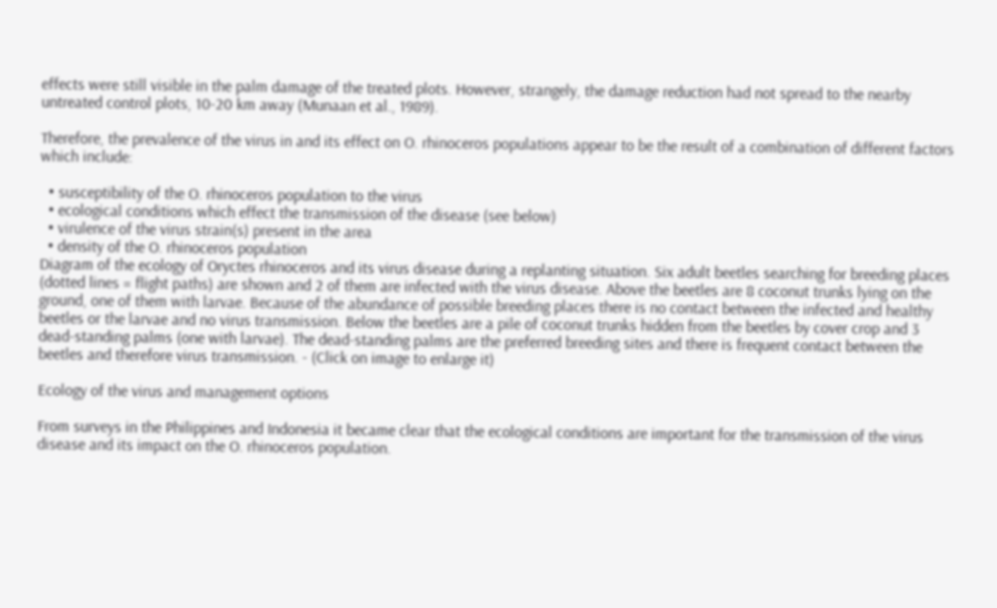effects were still visible in the palm damage of the treated plots. However, strangely, the damage reduction had not spread to the nearby untreated control plots, 10-20 km away (Munaan et al., 1989).

Therefore, the prevalence of the virus in and its effect on O. rhinoceros populations appear to be the result of a combination of different factors which include:

  • susceptibility of the O. rhinoceros population to the virus
  • ecological conditions which effect the transmission of the disease (see below)
  • virulence of the virus strain(s) present in the area
  • density of the O. rhinoceros population
Diagram of the ecology of Oryctes rhinoceros and its virus disease during a replanting situation. Six adult beetles searching for breeding places (dotted lines = flight paths) are shown and 2 of them are infected with the virus disease. Above the beetles are 8 coconut trunks lying on the ground, one of them with larvae. Because of the abundance of possible breeding places there is no contact between the infected and healthy beetles or the larvae and no virus transmission. Below the beetles are a pile of coconut trunks hidden from the beetles by cover crop and 3 dead-standing palms (one with larvae). The dead-standing palms are the preferred breeding sites and there is frequent contact between the beetles and therefore virus transmission. - (Click on image to enlarge it)

Ecology of the virus and management options

From surveys in the Philippines and Indonesia it became clear that the ecological conditions are important for the transmission of the virus disease and its impact on the O. rhinoceros population.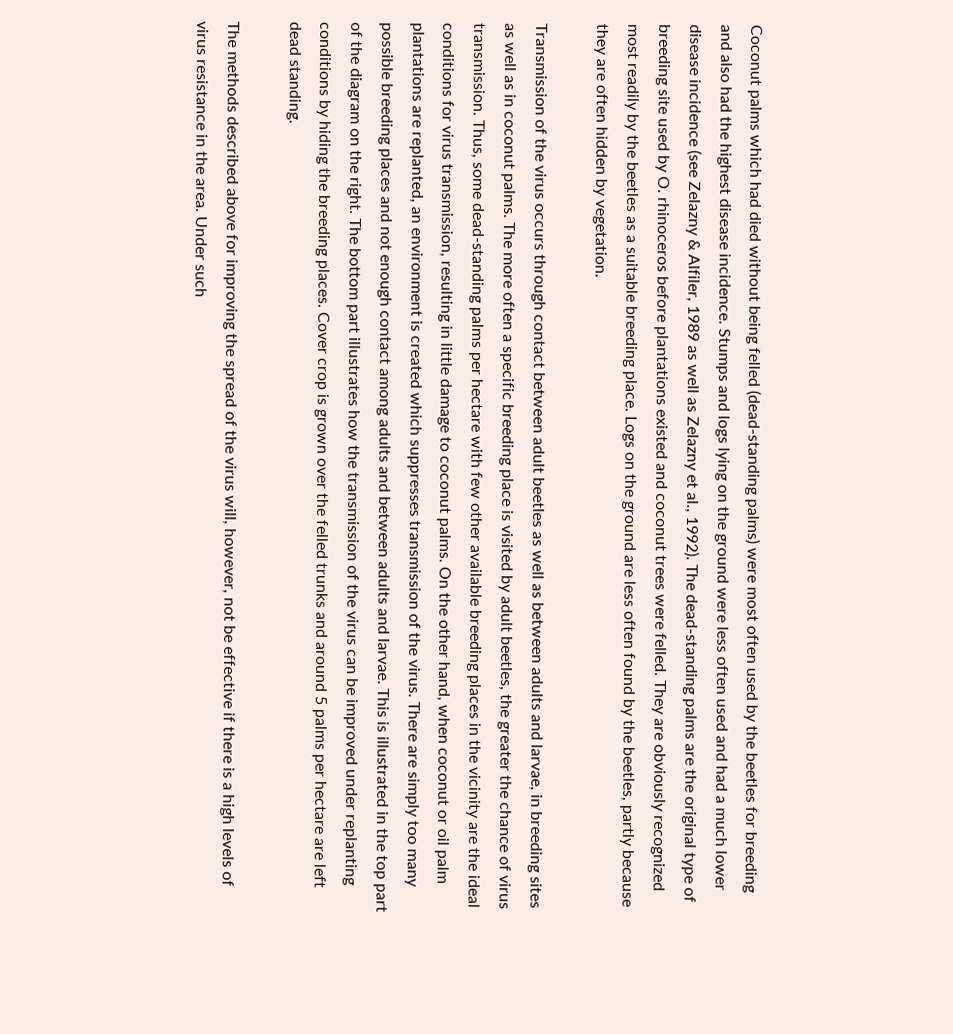Coconut palms which had died without being felled (dead-standing palms) were most often used by the beetles for breeding and also had the highest disease incidence. Stumps and logs lying on the ground were less often used and had a much lower disease incidence (see Zelazny & Alfiler, 1989 as well as Zelazny et al., 1992). The dead-standing palms are the original type of breeding site used by O. rhinoceros before plantations existed and coconut trees were felled. They are obviously recognized most readily by the beetles as a suitable breeding place. Logs on the ground are less often found by the beetles, partly because they are often hidden by vegetation.

Transmission of the virus occurs through contact between adult beetles as well as between adults and larvae, in breeding sites as well as in coconut palms. The more often a specific breeding place is visited by adult beetles, the greater the chance of virus transmission. Thus, some dead-standing palms per hectare with few other available breeding places in the vicinity are the ideal conditions for virus transmission, resulting in little damage to coconut palms. On the other hand, when coconut or oil palm plantations are replanted, an environment is created which suppresses transmission of the virus. There are simply too many possible breeding places and not enough contact among adults and between adults and larvae. This is illustrated in the top part of the diagram on the right. The bottom part illustrates how the transmission of the virus can be improved under replanting conditions by hiding the breeding places. Cover crop is grown over the felled trunks and around 5 palms per hectare are left dead standing.

The methods described above for improving the spread of the virus will, however, not be effective if there is a high levels of virus resistance in the area. Under such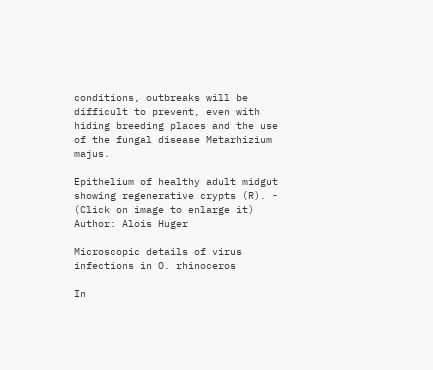conditions, outbreaks will be difficult to prevent, even with hiding breeding places and the use of the fungal disease Metarhizium majus.

Epithelium of healthy adult midgut showing regenerative crypts (R). - (Click on image to enlarge it)
Author: Alois Huger

Microscopic details of virus infections in O. rhinoceros

In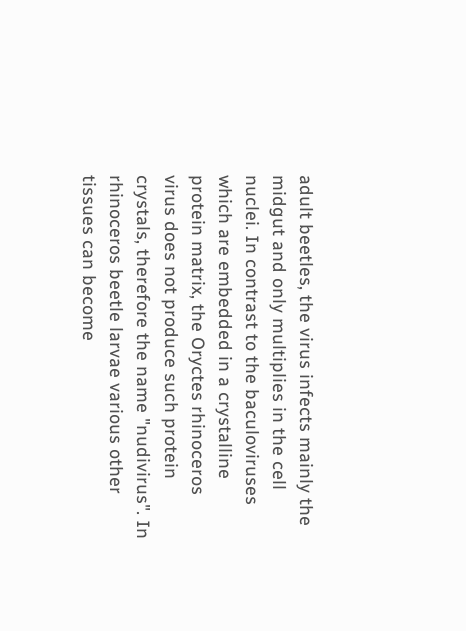adult beetles, the virus infects mainly the midgut and only multiplies in the cell nuclei. In contrast to the baculoviruses which are embedded in a crystalline protein matrix, the Oryctes rhinoceros virus does not produce such protein crystals, therefore the name "nudivirus". In rhinoceros beetle larvae various other tissues can become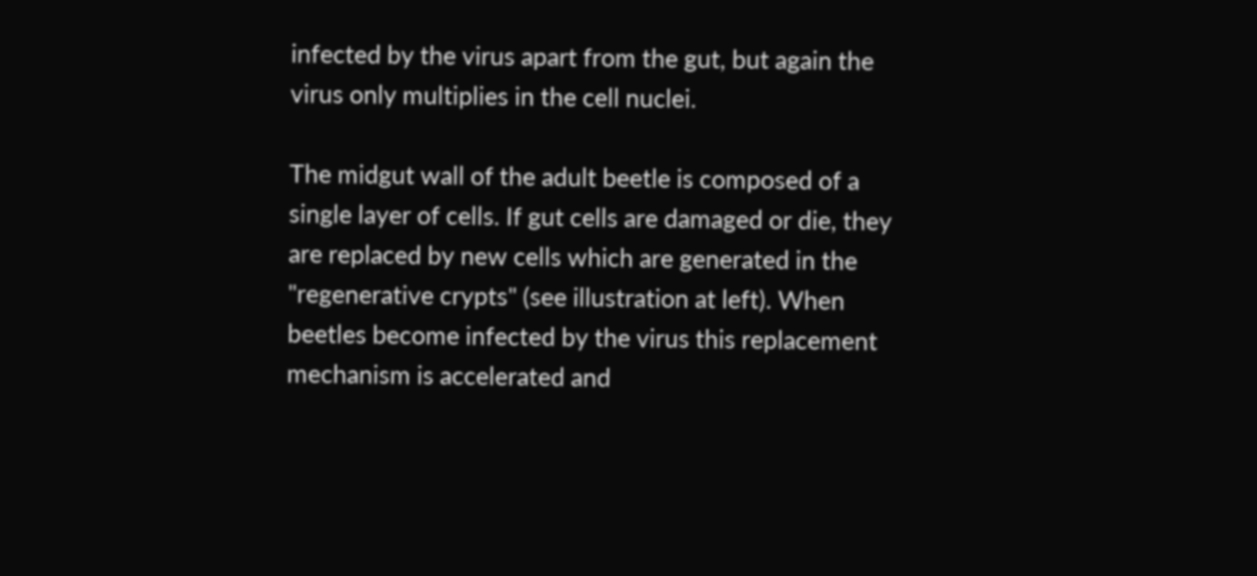infected by the virus apart from the gut, but again the virus only multiplies in the cell nuclei.

The midgut wall of the adult beetle is composed of a single layer of cells. If gut cells are damaged or die, they are replaced by new cells which are generated in the "regenerative crypts" (see illustration at left). When beetles become infected by the virus this replacement mechanism is accelerated and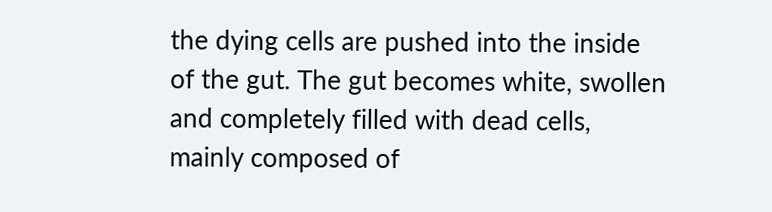the dying cells are pushed into the inside of the gut. The gut becomes white, swollen and completely filled with dead cells, mainly composed of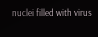nuclei filled with virus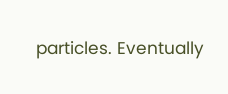particles. Eventually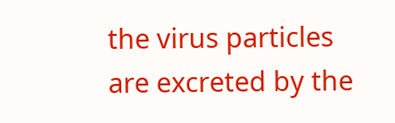the virus particles are excreted by the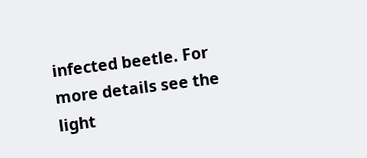infected beetle. For more details see the light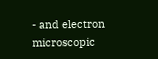- and electron microscopic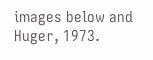images below and Huger, 1973.